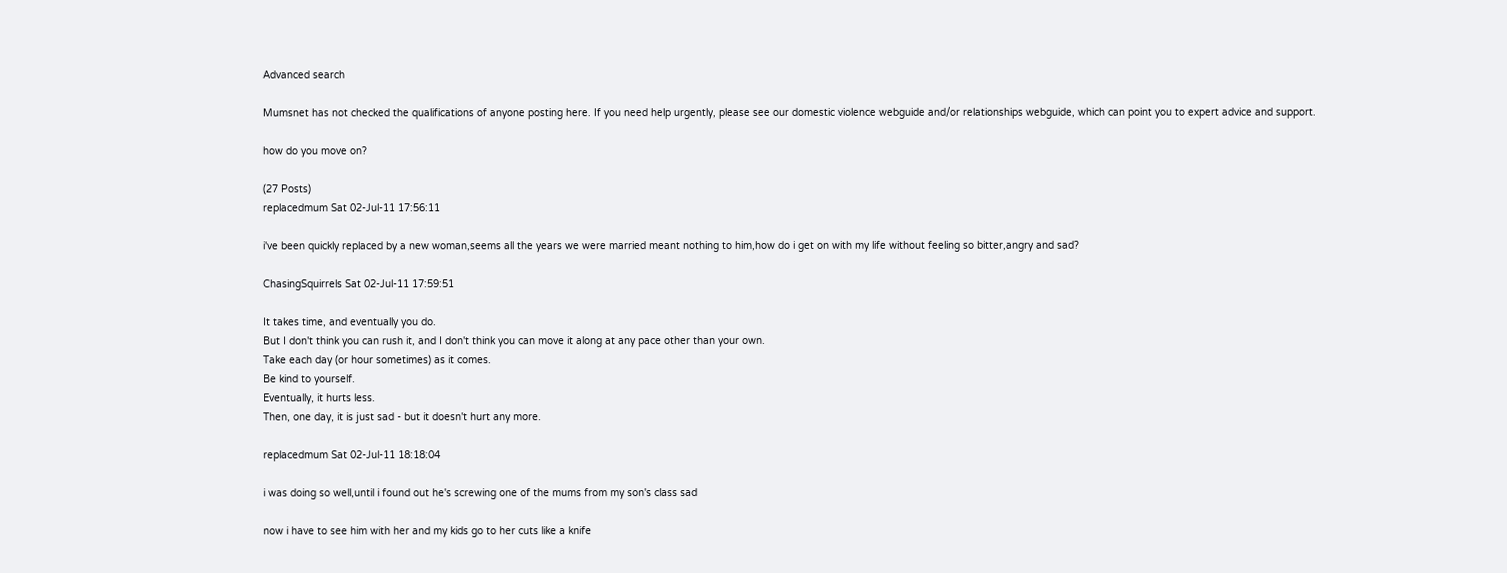Advanced search

Mumsnet has not checked the qualifications of anyone posting here. If you need help urgently, please see our domestic violence webguide and/or relationships webguide, which can point you to expert advice and support.

how do you move on?

(27 Posts)
replacedmum Sat 02-Jul-11 17:56:11

i've been quickly replaced by a new woman,seems all the years we were married meant nothing to him,how do i get on with my life without feeling so bitter,angry and sad?

ChasingSquirrels Sat 02-Jul-11 17:59:51

It takes time, and eventually you do.
But I don't think you can rush it, and I don't think you can move it along at any pace other than your own.
Take each day (or hour sometimes) as it comes.
Be kind to yourself.
Eventually, it hurts less.
Then, one day, it is just sad - but it doesn't hurt any more.

replacedmum Sat 02-Jul-11 18:18:04

i was doing so well,until i found out he's screwing one of the mums from my son's class sad

now i have to see him with her and my kids go to her cuts like a knife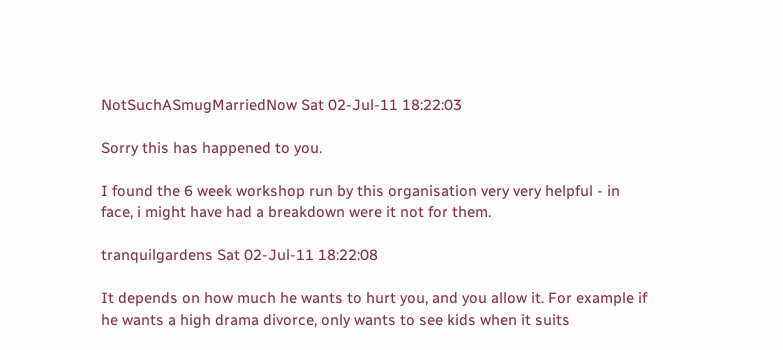NotSuchASmugMarriedNow Sat 02-Jul-11 18:22:03

Sorry this has happened to you.

I found the 6 week workshop run by this organisation very very helpful - in face, i might have had a breakdown were it not for them.

tranquilgardens Sat 02-Jul-11 18:22:08

It depends on how much he wants to hurt you, and you allow it. For example if he wants a high drama divorce, only wants to see kids when it suits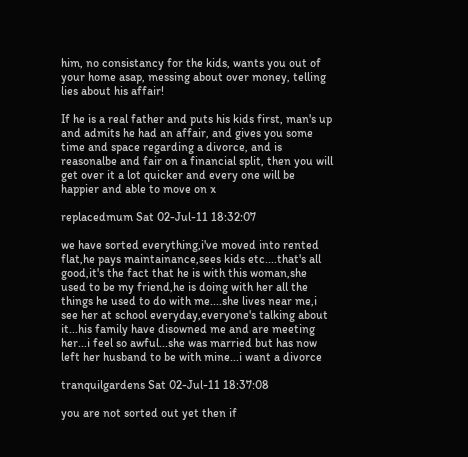him, no consistancy for the kids, wants you out of your home asap, messing about over money, telling lies about his affair!

If he is a real father and puts his kids first, man's up and admits he had an affair, and gives you some time and space regarding a divorce, and is reasonalbe and fair on a financial split, then you will get over it a lot quicker and every one will be happier and able to move on x

replacedmum Sat 02-Jul-11 18:32:07

we have sorted everything,i've moved into rented flat,he pays maintainance,sees kids etc....that's all good,it's the fact that he is with this woman,she used to be my friend,he is doing with her all the things he used to do with me....she lives near me,i see her at school everyday,everyone's talking about it...his family have disowned me and are meeting her...i feel so awful...she was married but has now left her husband to be with mine...i want a divorce

tranquilgardens Sat 02-Jul-11 18:37:08

you are not sorted out yet then if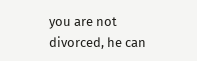you are not divorced, he can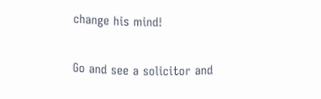change his mind!

Go and see a solicitor and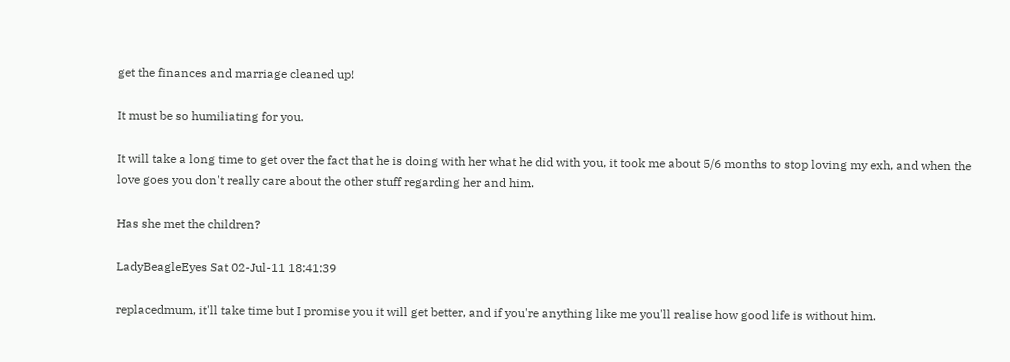get the finances and marriage cleaned up!

It must be so humiliating for you.

It will take a long time to get over the fact that he is doing with her what he did with you, it took me about 5/6 months to stop loving my exh, and when the love goes you don't really care about the other stuff regarding her and him.

Has she met the children?

LadyBeagleEyes Sat 02-Jul-11 18:41:39

replacedmum, it'll take time but I promise you it will get better, and if you're anything like me you'll realise how good life is without him.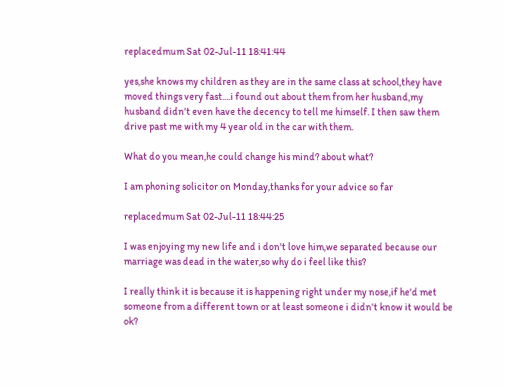replacedmum Sat 02-Jul-11 18:41:44

yes,she knows my children as they are in the same class at school,they have moved things very fast....i found out about them from her husband,my husband didn't even have the decency to tell me himself. I then saw them drive past me with my 4 year old in the car with them.

What do you mean,he could change his mind? about what?

I am phoning solicitor on Monday,thanks for your advice so far

replacedmum Sat 02-Jul-11 18:44:25

I was enjoying my new life and i don't love him,we separated because our marriage was dead in the water,so why do i feel like this?

I really think it is because it is happening right under my nose,if he'd met someone from a different town or at least someone i didn't know it would be ok?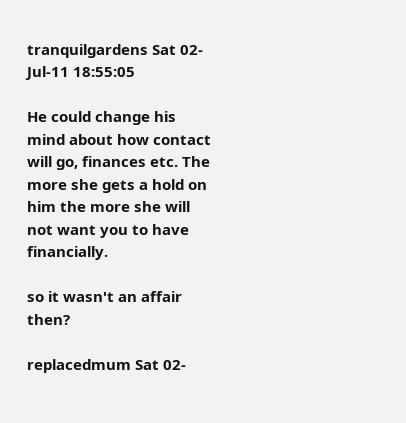tranquilgardens Sat 02-Jul-11 18:55:05

He could change his mind about how contact will go, finances etc. The more she gets a hold on him the more she will not want you to have financially.

so it wasn't an affair then?

replacedmum Sat 02-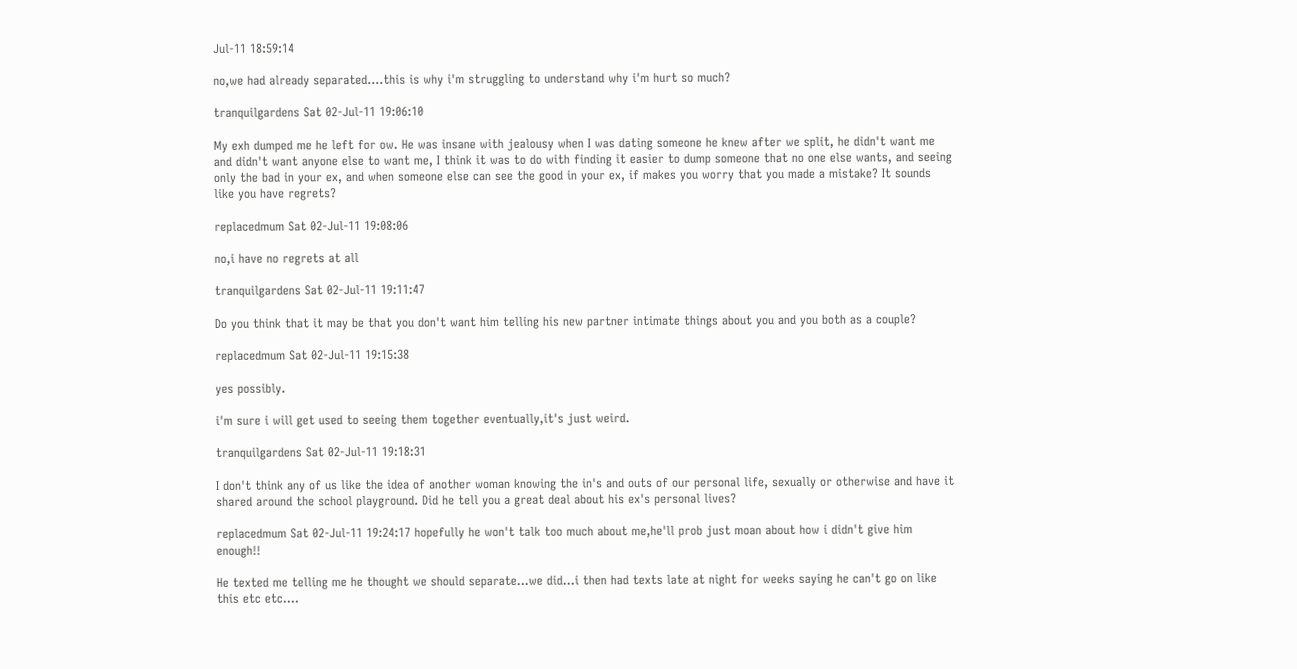Jul-11 18:59:14

no,we had already separated....this is why i'm struggling to understand why i'm hurt so much?

tranquilgardens Sat 02-Jul-11 19:06:10

My exh dumped me he left for ow. He was insane with jealousy when I was dating someone he knew after we split, he didn't want me and didn't want anyone else to want me, I think it was to do with finding it easier to dump someone that no one else wants, and seeing only the bad in your ex, and when someone else can see the good in your ex, if makes you worry that you made a mistake? It sounds like you have regrets?

replacedmum Sat 02-Jul-11 19:08:06

no,i have no regrets at all

tranquilgardens Sat 02-Jul-11 19:11:47

Do you think that it may be that you don't want him telling his new partner intimate things about you and you both as a couple?

replacedmum Sat 02-Jul-11 19:15:38

yes possibly.

i'm sure i will get used to seeing them together eventually,it's just weird.

tranquilgardens Sat 02-Jul-11 19:18:31

I don't think any of us like the idea of another woman knowing the in's and outs of our personal life, sexually or otherwise and have it shared around the school playground. Did he tell you a great deal about his ex's personal lives?

replacedmum Sat 02-Jul-11 19:24:17 hopefully he won't talk too much about me,he'll prob just moan about how i didn't give him enough!!

He texted me telling me he thought we should separate...we did...i then had texts late at night for weeks saying he can't go on like this etc etc....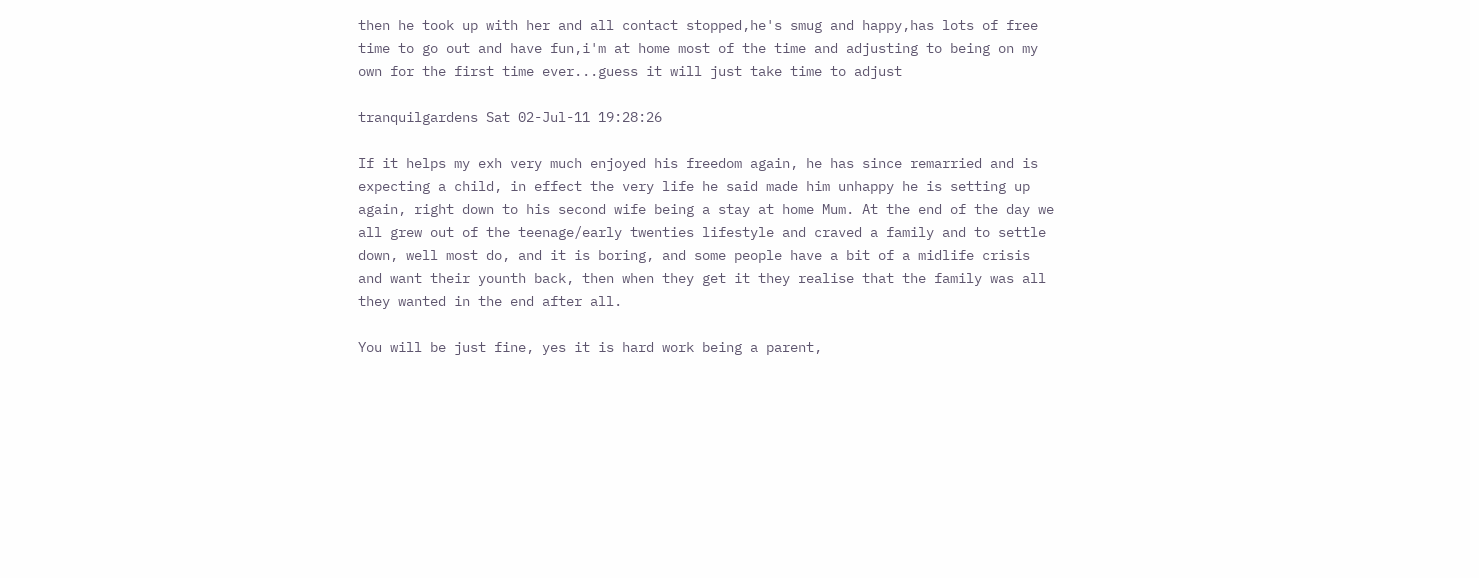then he took up with her and all contact stopped,he's smug and happy,has lots of free time to go out and have fun,i'm at home most of the time and adjusting to being on my own for the first time ever...guess it will just take time to adjust

tranquilgardens Sat 02-Jul-11 19:28:26

If it helps my exh very much enjoyed his freedom again, he has since remarried and is expecting a child, in effect the very life he said made him unhappy he is setting up again, right down to his second wife being a stay at home Mum. At the end of the day we all grew out of the teenage/early twenties lifestyle and craved a family and to settle down, well most do, and it is boring, and some people have a bit of a midlife crisis and want their younth back, then when they get it they realise that the family was all they wanted in the end after all.

You will be just fine, yes it is hard work being a parent,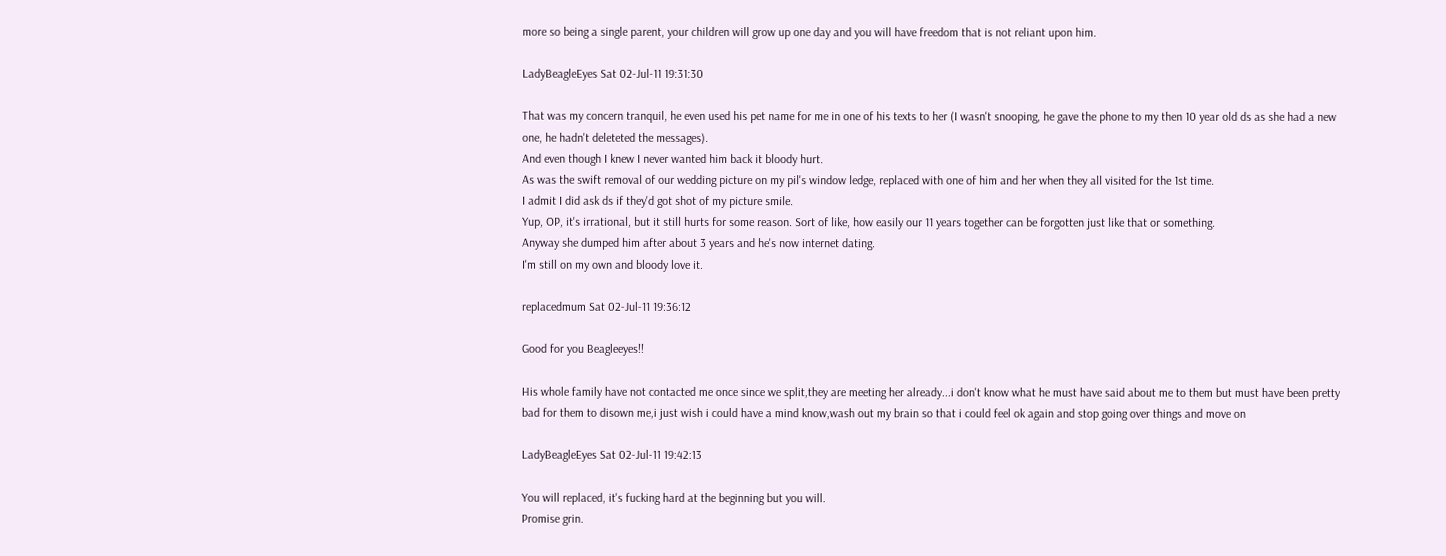more so being a single parent, your children will grow up one day and you will have freedom that is not reliant upon him.

LadyBeagleEyes Sat 02-Jul-11 19:31:30

That was my concern tranquil, he even used his pet name for me in one of his texts to her (I wasn't snooping, he gave the phone to my then 10 year old ds as she had a new one, he hadn't deleteted the messages).
And even though I knew I never wanted him back it bloody hurt.
As was the swift removal of our wedding picture on my pil's window ledge, replaced with one of him and her when they all visited for the 1st time.
I admit I did ask ds if they'd got shot of my picture smile.
Yup, OP, it's irrational, but it still hurts for some reason. Sort of like, how easily our 11 years together can be forgotten just like that or something.
Anyway she dumped him after about 3 years and he's now internet dating.
I'm still on my own and bloody love it.

replacedmum Sat 02-Jul-11 19:36:12

Good for you Beagleeyes!!

His whole family have not contacted me once since we split,they are meeting her already...i don't know what he must have said about me to them but must have been pretty bad for them to disown me,i just wish i could have a mind know,wash out my brain so that i could feel ok again and stop going over things and move on

LadyBeagleEyes Sat 02-Jul-11 19:42:13

You will replaced, it's fucking hard at the beginning but you will.
Promise grin.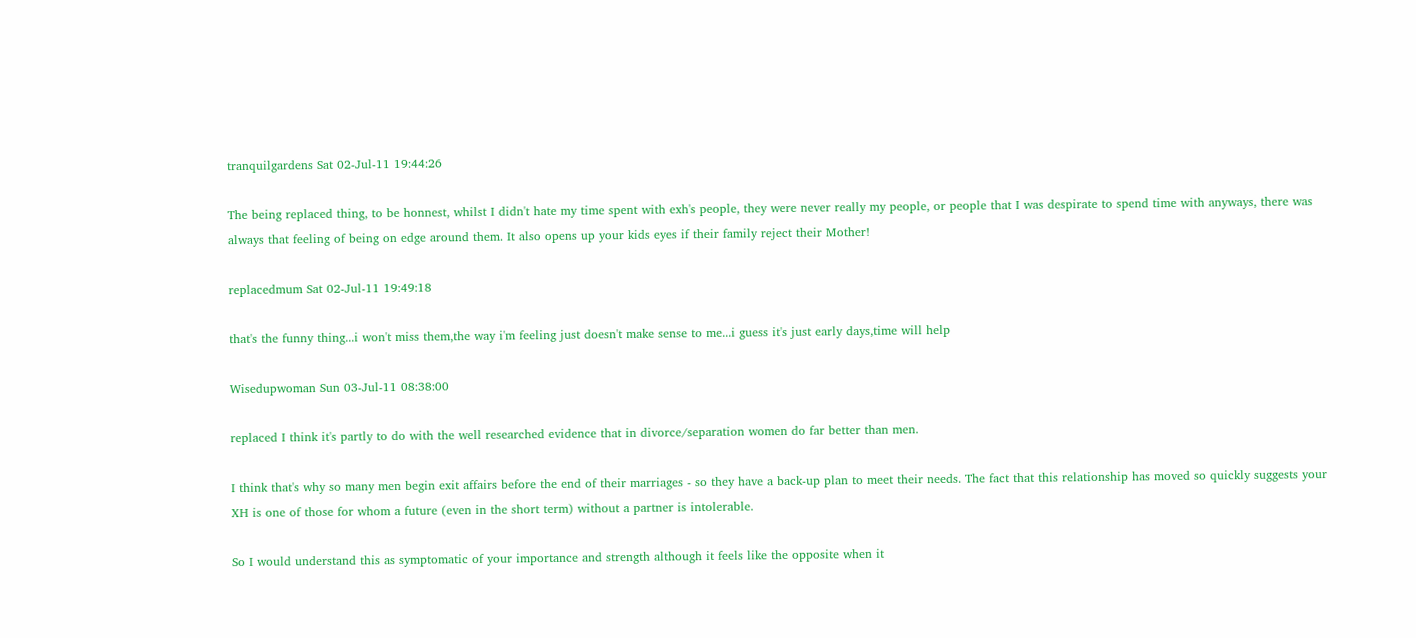tranquilgardens Sat 02-Jul-11 19:44:26

The being replaced thing, to be honnest, whilst I didn't hate my time spent with exh's people, they were never really my people, or people that I was despirate to spend time with anyways, there was always that feeling of being on edge around them. It also opens up your kids eyes if their family reject their Mother!

replacedmum Sat 02-Jul-11 19:49:18

that's the funny thing...i won't miss them,the way i'm feeling just doesn't make sense to me...i guess it's just early days,time will help

Wisedupwoman Sun 03-Jul-11 08:38:00

replaced I think it's partly to do with the well researched evidence that in divorce/separation women do far better than men.

I think that's why so many men begin exit affairs before the end of their marriages - so they have a back-up plan to meet their needs. The fact that this relationship has moved so quickly suggests your XH is one of those for whom a future (even in the short term) without a partner is intolerable.

So I would understand this as symptomatic of your importance and strength although it feels like the opposite when it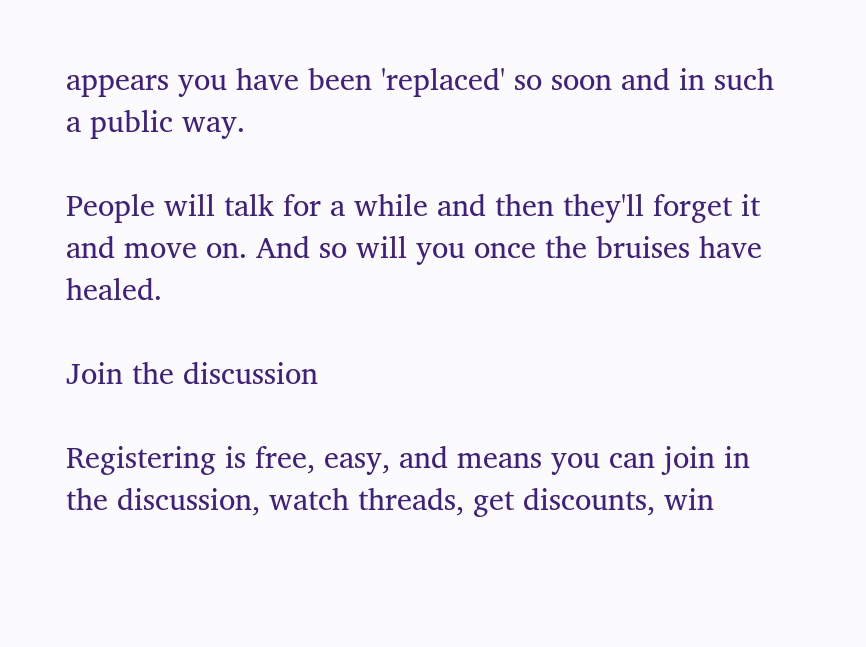appears you have been 'replaced' so soon and in such a public way.

People will talk for a while and then they'll forget it and move on. And so will you once the bruises have healed.

Join the discussion

Registering is free, easy, and means you can join in the discussion, watch threads, get discounts, win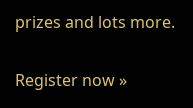prizes and lots more.

Register now »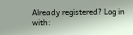Already registered? Log in with: